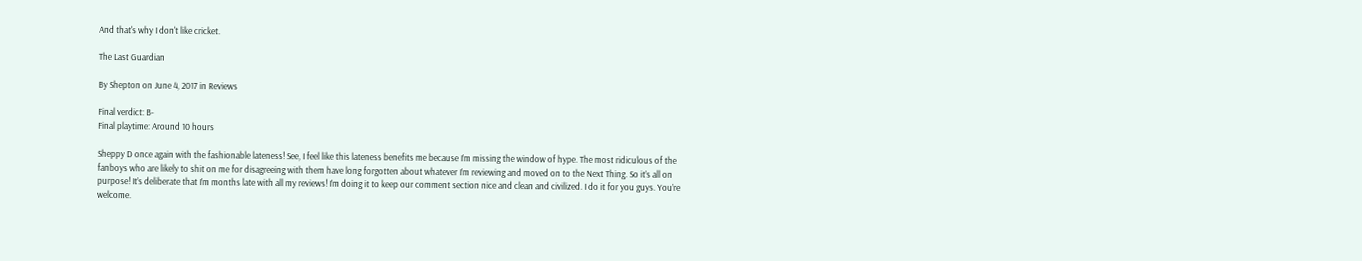And that's why I don't like cricket.

The Last Guardian

By Shepton on June 4, 2017 in Reviews

Final verdict: B-
Final playtime: Around 10 hours

Sheppy D once again with the fashionable lateness! See, I feel like this lateness benefits me because I’m missing the window of hype. The most ridiculous of the fanboys who are likely to shit on me for disagreeing with them have long forgotten about whatever I’m reviewing and moved on to the Next Thing. So it’s all on purpose! It’s deliberate that I’m months late with all my reviews! I’m doing it to keep our comment section nice and clean and civilized. I do it for you guys. You’re welcome.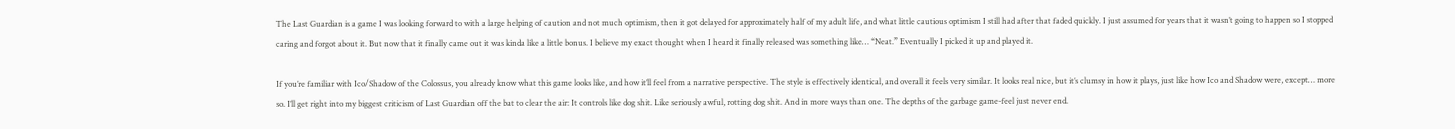The Last Guardian is a game I was looking forward to with a large helping of caution and not much optimism, then it got delayed for approximately half of my adult life, and what little cautious optimism I still had after that faded quickly. I just assumed for years that it wasn’t going to happen so I stopped caring and forgot about it. But now that it finally came out it was kinda like a little bonus. I believe my exact thought when I heard it finally released was something like… “Neat.” Eventually I picked it up and played it.

If you’re familiar with Ico/Shadow of the Colossus, you already know what this game looks like, and how it’ll feel from a narrative perspective. The style is effectively identical, and overall it feels very similar. It looks real nice, but it’s clumsy in how it plays, just like how Ico and Shadow were, except… more so. I’ll get right into my biggest criticism of Last Guardian off the bat to clear the air: It controls like dog shit. Like seriously awful, rotting dog shit. And in more ways than one. The depths of the garbage game-feel just never end.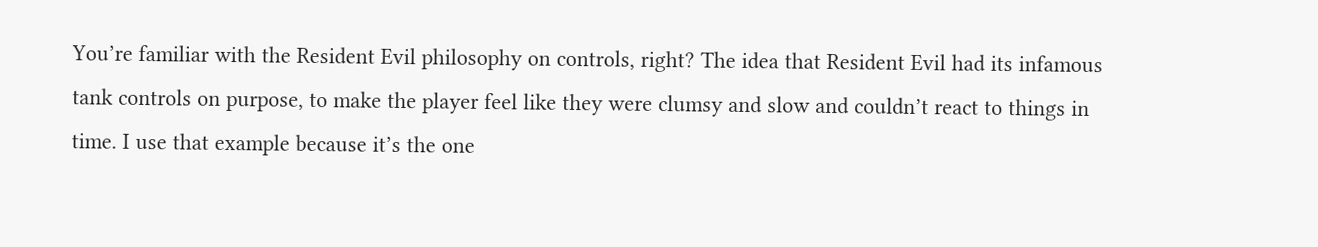You’re familiar with the Resident Evil philosophy on controls, right? The idea that Resident Evil had its infamous tank controls on purpose, to make the player feel like they were clumsy and slow and couldn’t react to things in time. I use that example because it’s the one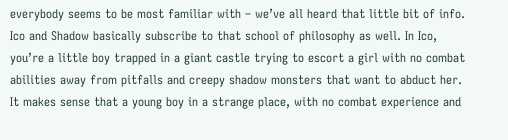everybody seems to be most familiar with – we’ve all heard that little bit of info. Ico and Shadow basically subscribe to that school of philosophy as well. In Ico, you’re a little boy trapped in a giant castle trying to escort a girl with no combat abilities away from pitfalls and creepy shadow monsters that want to abduct her. It makes sense that a young boy in a strange place, with no combat experience and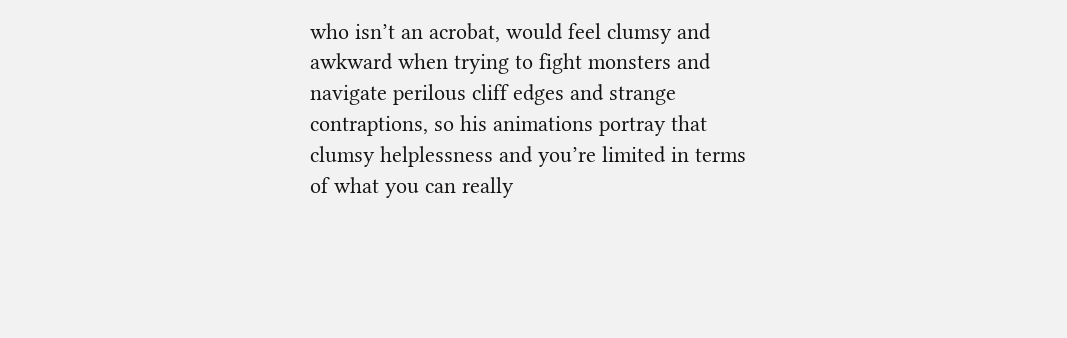who isn’t an acrobat, would feel clumsy and awkward when trying to fight monsters and navigate perilous cliff edges and strange contraptions, so his animations portray that clumsy helplessness and you’re limited in terms of what you can really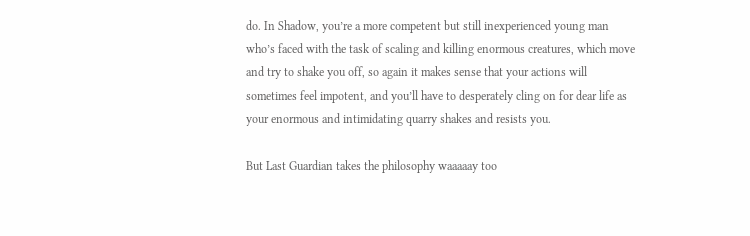do. In Shadow, you’re a more competent but still inexperienced young man who’s faced with the task of scaling and killing enormous creatures, which move and try to shake you off, so again it makes sense that your actions will sometimes feel impotent, and you’ll have to desperately cling on for dear life as your enormous and intimidating quarry shakes and resists you.

But Last Guardian takes the philosophy waaaaay too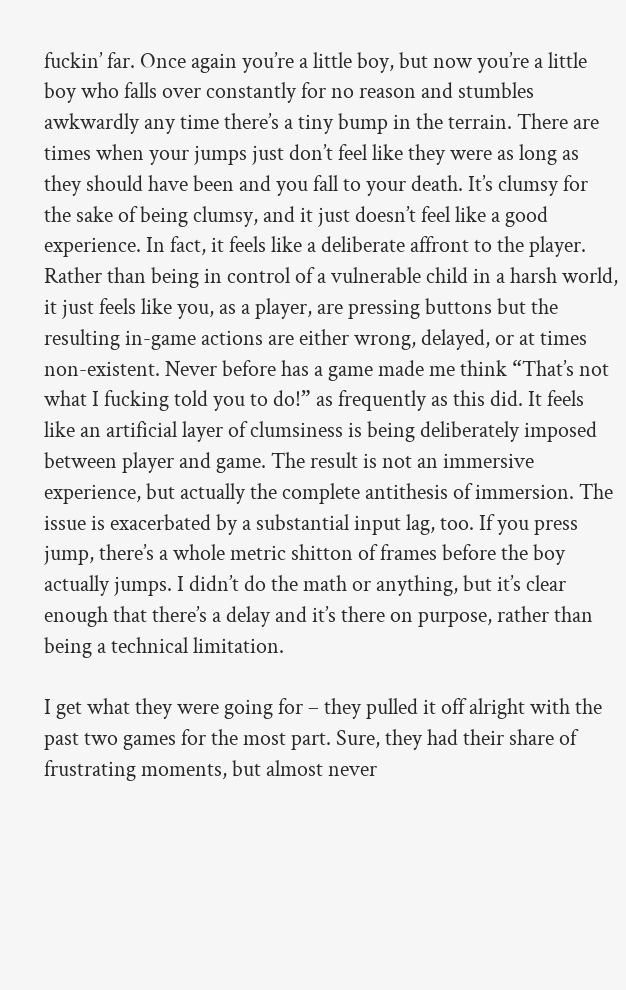fuckin’ far. Once again you’re a little boy, but now you’re a little boy who falls over constantly for no reason and stumbles awkwardly any time there’s a tiny bump in the terrain. There are times when your jumps just don’t feel like they were as long as they should have been and you fall to your death. It’s clumsy for the sake of being clumsy, and it just doesn’t feel like a good experience. In fact, it feels like a deliberate affront to the player. Rather than being in control of a vulnerable child in a harsh world, it just feels like you, as a player, are pressing buttons but the resulting in-game actions are either wrong, delayed, or at times non-existent. Never before has a game made me think “That’s not what I fucking told you to do!” as frequently as this did. It feels like an artificial layer of clumsiness is being deliberately imposed between player and game. The result is not an immersive experience, but actually the complete antithesis of immersion. The issue is exacerbated by a substantial input lag, too. If you press jump, there’s a whole metric shitton of frames before the boy actually jumps. I didn’t do the math or anything, but it’s clear enough that there’s a delay and it’s there on purpose, rather than being a technical limitation.

I get what they were going for – they pulled it off alright with the past two games for the most part. Sure, they had their share of frustrating moments, but almost never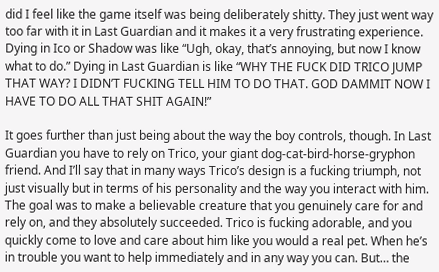did I feel like the game itself was being deliberately shitty. They just went way too far with it in Last Guardian and it makes it a very frustrating experience. Dying in Ico or Shadow was like “Ugh, okay, that’s annoying, but now I know what to do.” Dying in Last Guardian is like “WHY THE FUCK DID TRICO JUMP THAT WAY? I DIDN’T FUCKING TELL HIM TO DO THAT. GOD DAMMIT NOW I HAVE TO DO ALL THAT SHIT AGAIN!”

It goes further than just being about the way the boy controls, though. In Last Guardian you have to rely on Trico, your giant dog-cat-bird-horse-gryphon friend. And I’ll say that in many ways Trico’s design is a fucking triumph, not just visually but in terms of his personality and the way you interact with him. The goal was to make a believable creature that you genuinely care for and rely on, and they absolutely succeeded. Trico is fucking adorable, and you quickly come to love and care about him like you would a real pet. When he’s in trouble you want to help immediately and in any way you can. But… the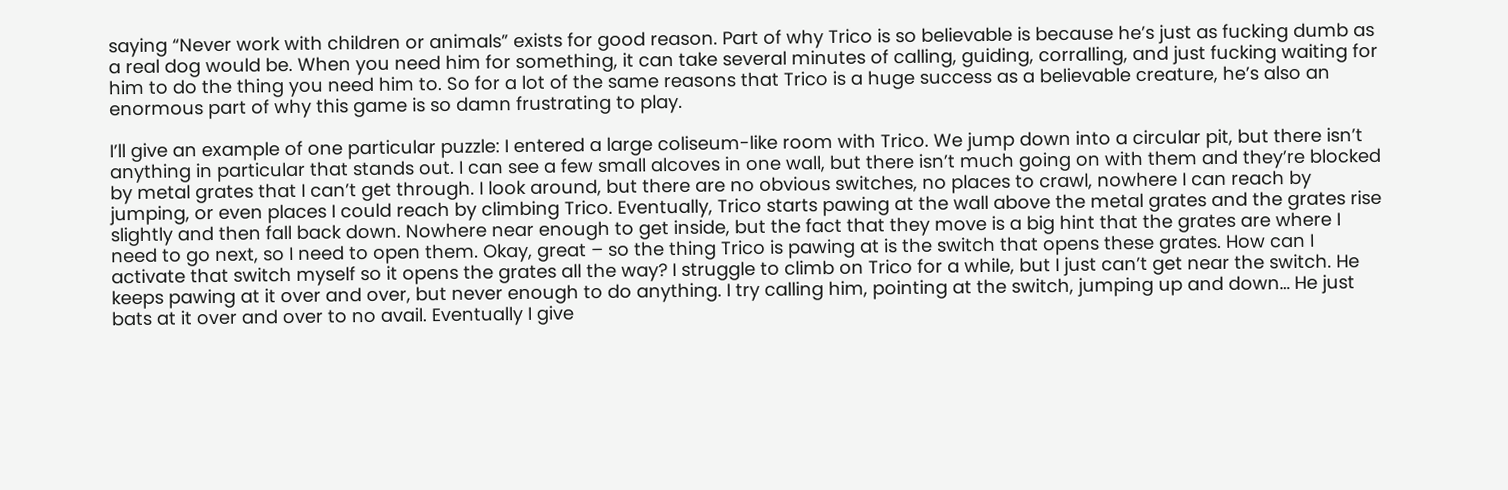saying “Never work with children or animals” exists for good reason. Part of why Trico is so believable is because he’s just as fucking dumb as a real dog would be. When you need him for something, it can take several minutes of calling, guiding, corralling, and just fucking waiting for him to do the thing you need him to. So for a lot of the same reasons that Trico is a huge success as a believable creature, he’s also an enormous part of why this game is so damn frustrating to play.

I’ll give an example of one particular puzzle: I entered a large coliseum-like room with Trico. We jump down into a circular pit, but there isn’t anything in particular that stands out. I can see a few small alcoves in one wall, but there isn’t much going on with them and they’re blocked by metal grates that I can’t get through. I look around, but there are no obvious switches, no places to crawl, nowhere I can reach by jumping, or even places I could reach by climbing Trico. Eventually, Trico starts pawing at the wall above the metal grates and the grates rise slightly and then fall back down. Nowhere near enough to get inside, but the fact that they move is a big hint that the grates are where I need to go next, so I need to open them. Okay, great – so the thing Trico is pawing at is the switch that opens these grates. How can I activate that switch myself so it opens the grates all the way? I struggle to climb on Trico for a while, but I just can’t get near the switch. He keeps pawing at it over and over, but never enough to do anything. I try calling him, pointing at the switch, jumping up and down… He just bats at it over and over to no avail. Eventually I give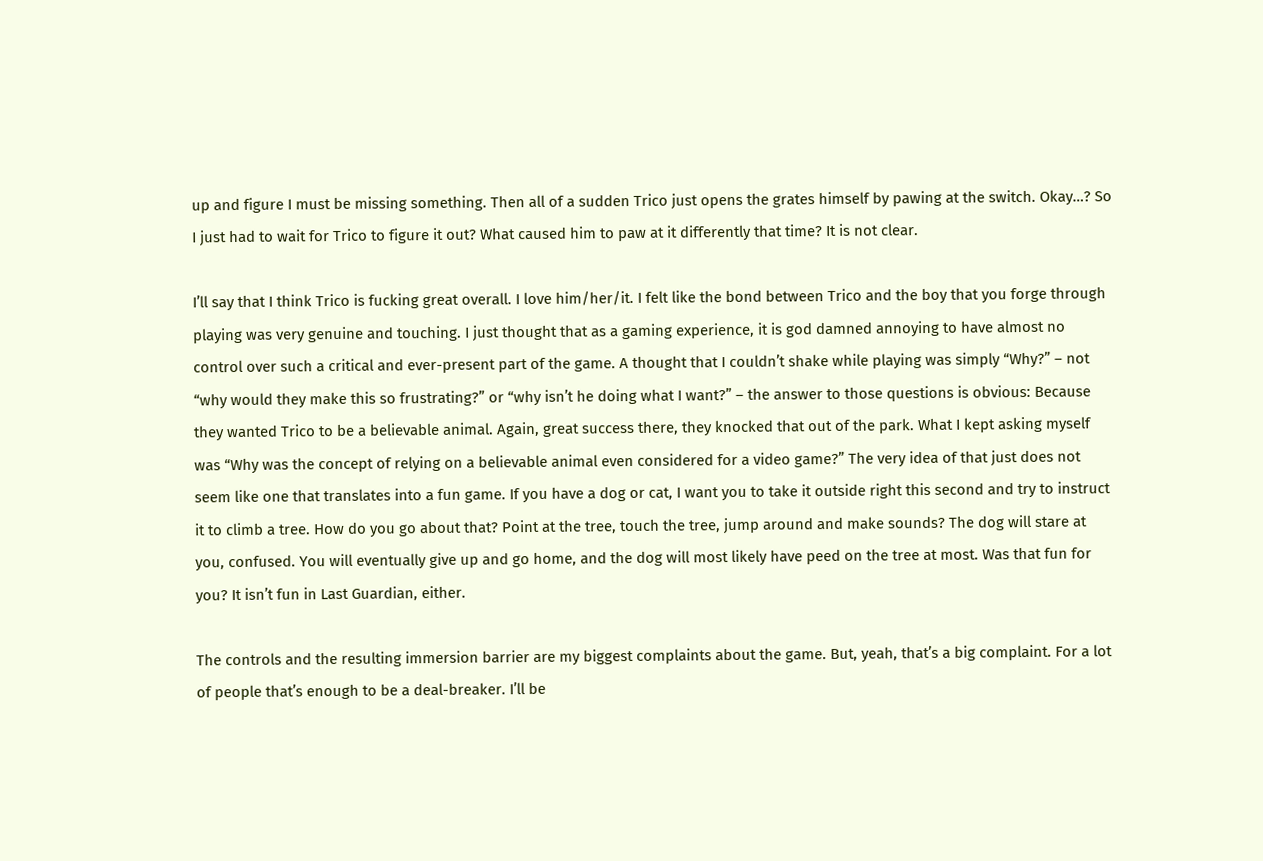up and figure I must be missing something. Then all of a sudden Trico just opens the grates himself by pawing at the switch. Okay…? So I just had to wait for Trico to figure it out? What caused him to paw at it differently that time? It is not clear.

I’ll say that I think Trico is fucking great overall. I love him/her/it. I felt like the bond between Trico and the boy that you forge through playing was very genuine and touching. I just thought that as a gaming experience, it is god damned annoying to have almost no control over such a critical and ever-present part of the game. A thought that I couldn’t shake while playing was simply “Why?” – not “why would they make this so frustrating?” or “why isn’t he doing what I want?” – the answer to those questions is obvious: Because they wanted Trico to be a believable animal. Again, great success there, they knocked that out of the park. What I kept asking myself was “Why was the concept of relying on a believable animal even considered for a video game?” The very idea of that just does not seem like one that translates into a fun game. If you have a dog or cat, I want you to take it outside right this second and try to instruct it to climb a tree. How do you go about that? Point at the tree, touch the tree, jump around and make sounds? The dog will stare at you, confused. You will eventually give up and go home, and the dog will most likely have peed on the tree at most. Was that fun for you? It isn’t fun in Last Guardian, either.

The controls and the resulting immersion barrier are my biggest complaints about the game. But, yeah, that’s a big complaint. For a lot of people that’s enough to be a deal-breaker. I’ll be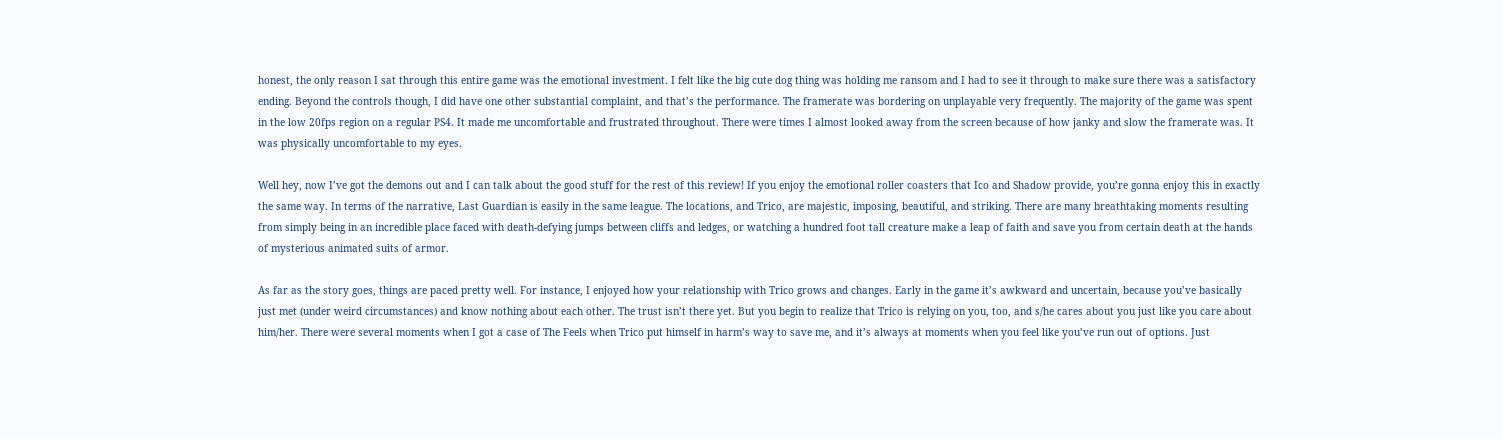honest, the only reason I sat through this entire game was the emotional investment. I felt like the big cute dog thing was holding me ransom and I had to see it through to make sure there was a satisfactory ending. Beyond the controls though, I did have one other substantial complaint, and that’s the performance. The framerate was bordering on unplayable very frequently. The majority of the game was spent in the low 20fps region on a regular PS4. It made me uncomfortable and frustrated throughout. There were times I almost looked away from the screen because of how janky and slow the framerate was. It was physically uncomfortable to my eyes.

Well hey, now I’ve got the demons out and I can talk about the good stuff for the rest of this review! If you enjoy the emotional roller coasters that Ico and Shadow provide, you’re gonna enjoy this in exactly the same way. In terms of the narrative, Last Guardian is easily in the same league. The locations, and Trico, are majestic, imposing, beautiful, and striking. There are many breathtaking moments resulting from simply being in an incredible place faced with death-defying jumps between cliffs and ledges, or watching a hundred foot tall creature make a leap of faith and save you from certain death at the hands of mysterious animated suits of armor.

As far as the story goes, things are paced pretty well. For instance, I enjoyed how your relationship with Trico grows and changes. Early in the game it’s awkward and uncertain, because you’ve basically just met (under weird circumstances) and know nothing about each other. The trust isn’t there yet. But you begin to realize that Trico is relying on you, too, and s/he cares about you just like you care about him/her. There were several moments when I got a case of The Feels when Trico put himself in harm’s way to save me, and it’s always at moments when you feel like you’ve run out of options. Just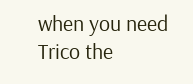when you need Trico the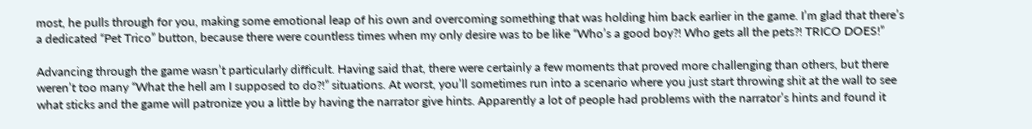most, he pulls through for you, making some emotional leap of his own and overcoming something that was holding him back earlier in the game. I’m glad that there’s a dedicated “Pet Trico” button, because there were countless times when my only desire was to be like “Who’s a good boy?! Who gets all the pets?! TRICO DOES!”

Advancing through the game wasn’t particularly difficult. Having said that, there were certainly a few moments that proved more challenging than others, but there weren’t too many “What the hell am I supposed to do?!” situations. At worst, you’ll sometimes run into a scenario where you just start throwing shit at the wall to see what sticks and the game will patronize you a little by having the narrator give hints. Apparently a lot of people had problems with the narrator’s hints and found it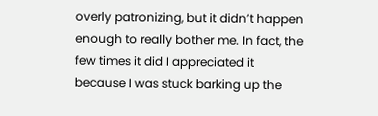overly patronizing, but it didn’t happen enough to really bother me. In fact, the few times it did I appreciated it because I was stuck barking up the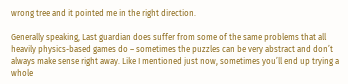wrong tree and it pointed me in the right direction.

Generally speaking, Last guardian does suffer from some of the same problems that all heavily physics-based games do – sometimes the puzzles can be very abstract and don’t always make sense right away. Like I mentioned just now, sometimes you’ll end up trying a whole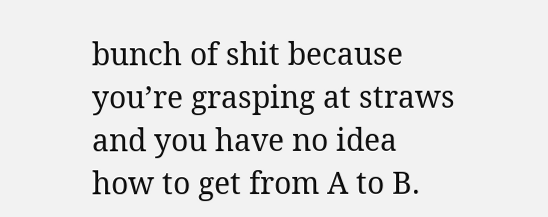bunch of shit because you’re grasping at straws and you have no idea how to get from A to B.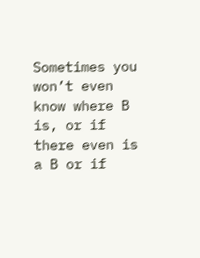Sometimes you won’t even know where B is, or if there even is a B or if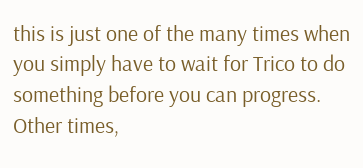this is just one of the many times when you simply have to wait for Trico to do something before you can progress. Other times,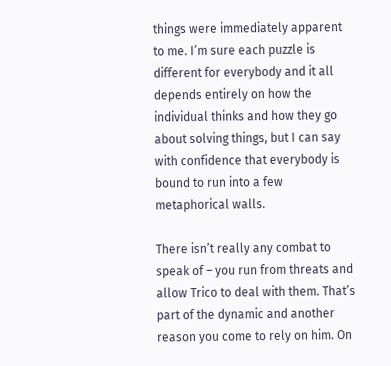things were immediately apparent to me. I’m sure each puzzle is different for everybody and it all depends entirely on how the individual thinks and how they go about solving things, but I can say with confidence that everybody is bound to run into a few metaphorical walls.

There isn’t really any combat to speak of – you run from threats and allow Trico to deal with them. That’s part of the dynamic and another reason you come to rely on him. On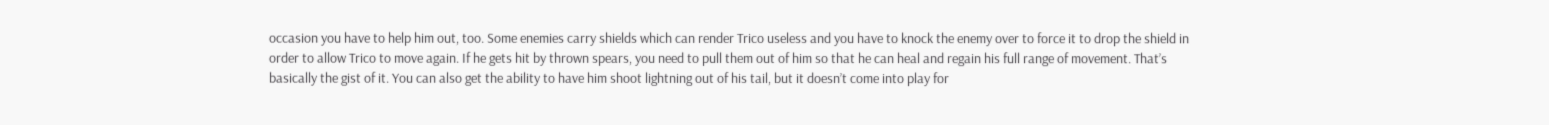occasion you have to help him out, too. Some enemies carry shields which can render Trico useless and you have to knock the enemy over to force it to drop the shield in order to allow Trico to move again. If he gets hit by thrown spears, you need to pull them out of him so that he can heal and regain his full range of movement. That’s basically the gist of it. You can also get the ability to have him shoot lightning out of his tail, but it doesn’t come into play for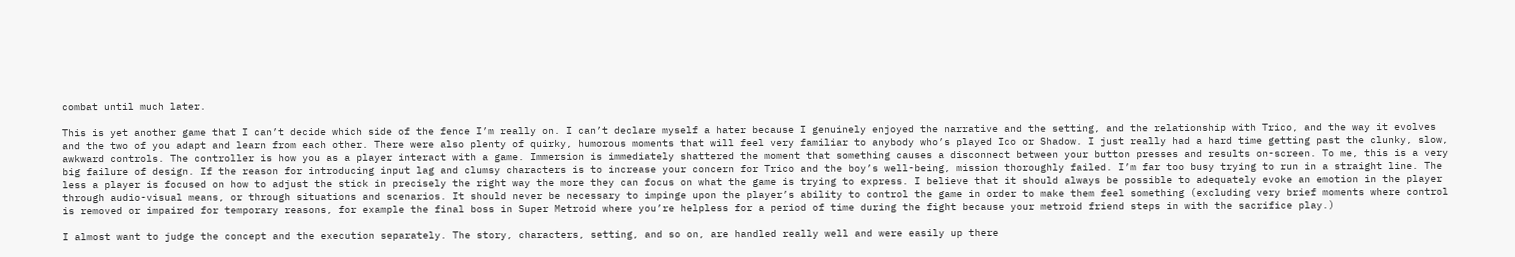combat until much later.

This is yet another game that I can’t decide which side of the fence I’m really on. I can’t declare myself a hater because I genuinely enjoyed the narrative and the setting, and the relationship with Trico, and the way it evolves and the two of you adapt and learn from each other. There were also plenty of quirky, humorous moments that will feel very familiar to anybody who’s played Ico or Shadow. I just really had a hard time getting past the clunky, slow, awkward controls. The controller is how you as a player interact with a game. Immersion is immediately shattered the moment that something causes a disconnect between your button presses and results on-screen. To me, this is a very big failure of design. If the reason for introducing input lag and clumsy characters is to increase your concern for Trico and the boy’s well-being, mission thoroughly failed. I’m far too busy trying to run in a straight line. The less a player is focused on how to adjust the stick in precisely the right way the more they can focus on what the game is trying to express. I believe that it should always be possible to adequately evoke an emotion in the player through audio-visual means, or through situations and scenarios. It should never be necessary to impinge upon the player’s ability to control the game in order to make them feel something (excluding very brief moments where control is removed or impaired for temporary reasons, for example the final boss in Super Metroid where you’re helpless for a period of time during the fight because your metroid friend steps in with the sacrifice play.)

I almost want to judge the concept and the execution separately. The story, characters, setting, and so on, are handled really well and were easily up there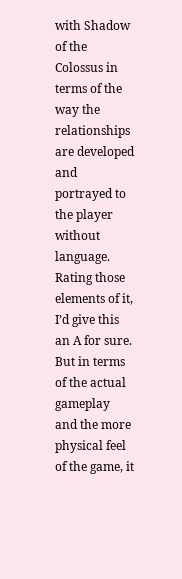with Shadow of the Colossus in terms of the way the relationships are developed and portrayed to the player without language. Rating those elements of it, I’d give this an A for sure. But in terms of the actual gameplay and the more physical feel of the game, it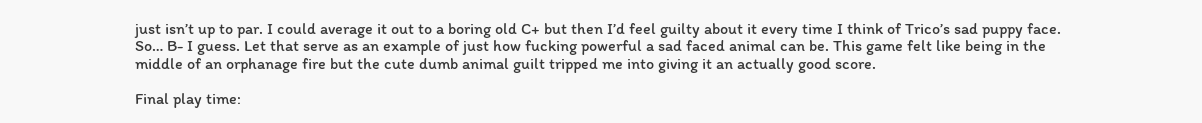just isn’t up to par. I could average it out to a boring old C+ but then I’d feel guilty about it every time I think of Trico’s sad puppy face. So… B- I guess. Let that serve as an example of just how fucking powerful a sad faced animal can be. This game felt like being in the middle of an orphanage fire but the cute dumb animal guilt tripped me into giving it an actually good score.

Final play time: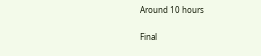Around 10 hours

Final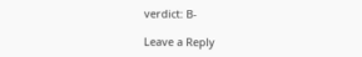verdict: B-

Leave a Reply